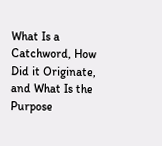What Is a Catchword, How Did it Originate, and What Is the Purpose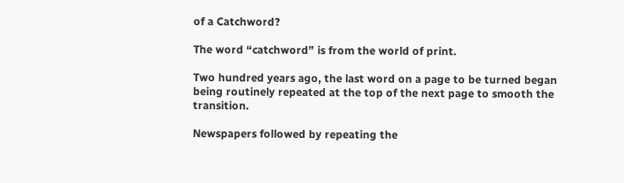of a Catchword?

The word “catchword” is from the world of print.

Two hundred years ago, the last word on a page to be turned began being routinely repeated at the top of the next page to smooth the transition.

Newspapers followed by repeating the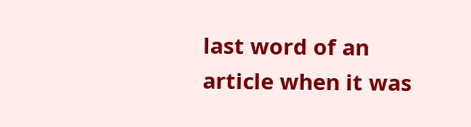last word of an article when it was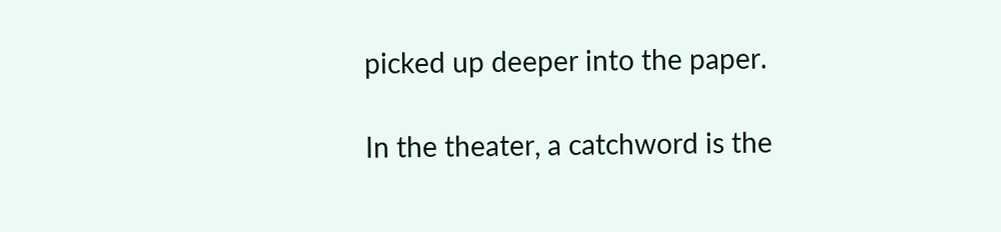picked up deeper into the paper.

In the theater, a catchword is the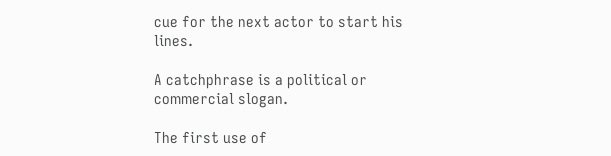cue for the next actor to start his lines.

A catchphrase is a political or commercial slogan.

The first use of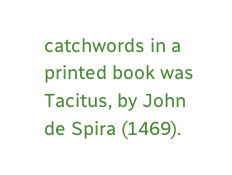catchwords in a printed book was Tacitus, by John de Spira (1469).